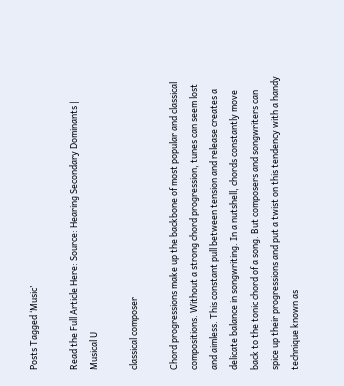Posts Tagged ‘Music’

Read the Full Article Here: Source: Hearing Secondary Dominants | Musical U

classical composer

Chord progressions make up the backbone of most popular and classical compositions. Without a strong chord progression, tunes can seem lost and aimless. This constant pull between tension and release creates a delicate balance in songwriting. In a nutshell, chords constantly move back to the tonic chord of a song. But composers and songwriters can spice up their progressions and put a twist on this tendency with a handy technique known as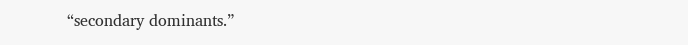“secondary dominants.”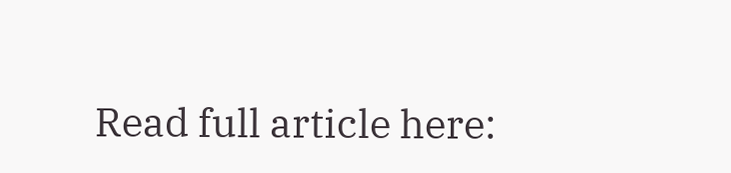Read full article here: